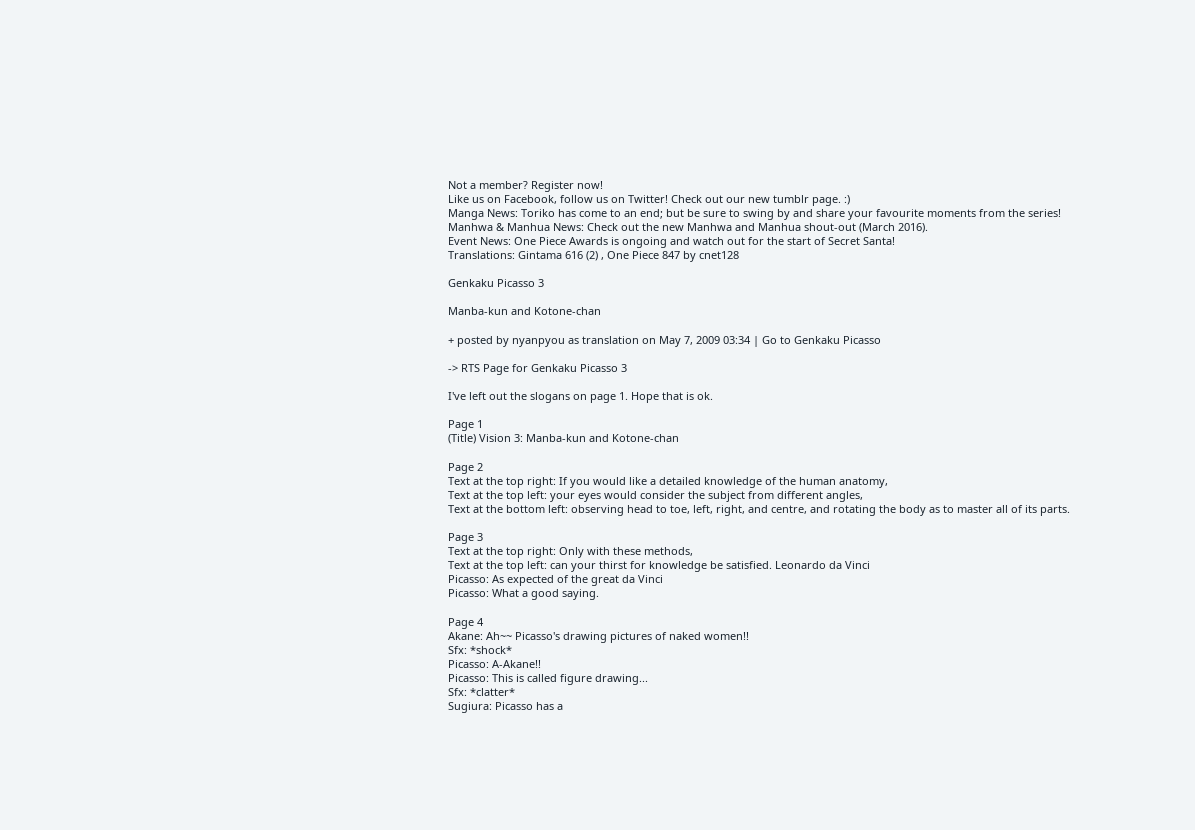Not a member? Register now!
Like us on Facebook, follow us on Twitter! Check out our new tumblr page. :)
Manga News: Toriko has come to an end; but be sure to swing by and share your favourite moments from the series!
Manhwa & Manhua News: Check out the new Manhwa and Manhua shout-out (March 2016).
Event News: One Piece Awards is ongoing and watch out for the start of Secret Santa!
Translations: Gintama 616 (2) , One Piece 847 by cnet128

Genkaku Picasso 3

Manba-kun and Kotone-chan

+ posted by nyanpyou as translation on May 7, 2009 03:34 | Go to Genkaku Picasso

-> RTS Page for Genkaku Picasso 3

I've left out the slogans on page 1. Hope that is ok.

Page 1
(Title) Vision 3: Manba-kun and Kotone-chan

Page 2
Text at the top right: If you would like a detailed knowledge of the human anatomy,
Text at the top left: your eyes would consider the subject from different angles,
Text at the bottom left: observing head to toe, left, right, and centre, and rotating the body as to master all of its parts.

Page 3
Text at the top right: Only with these methods,
Text at the top left: can your thirst for knowledge be satisfied. Leonardo da Vinci
Picasso: As expected of the great da Vinci
Picasso: What a good saying.

Page 4
Akane: Ah~~ Picasso's drawing pictures of naked women!!
Sfx: *shock*
Picasso: A-Akane!!
Picasso: This is called figure drawing...
Sfx: *clatter*
Sugiura: Picasso has a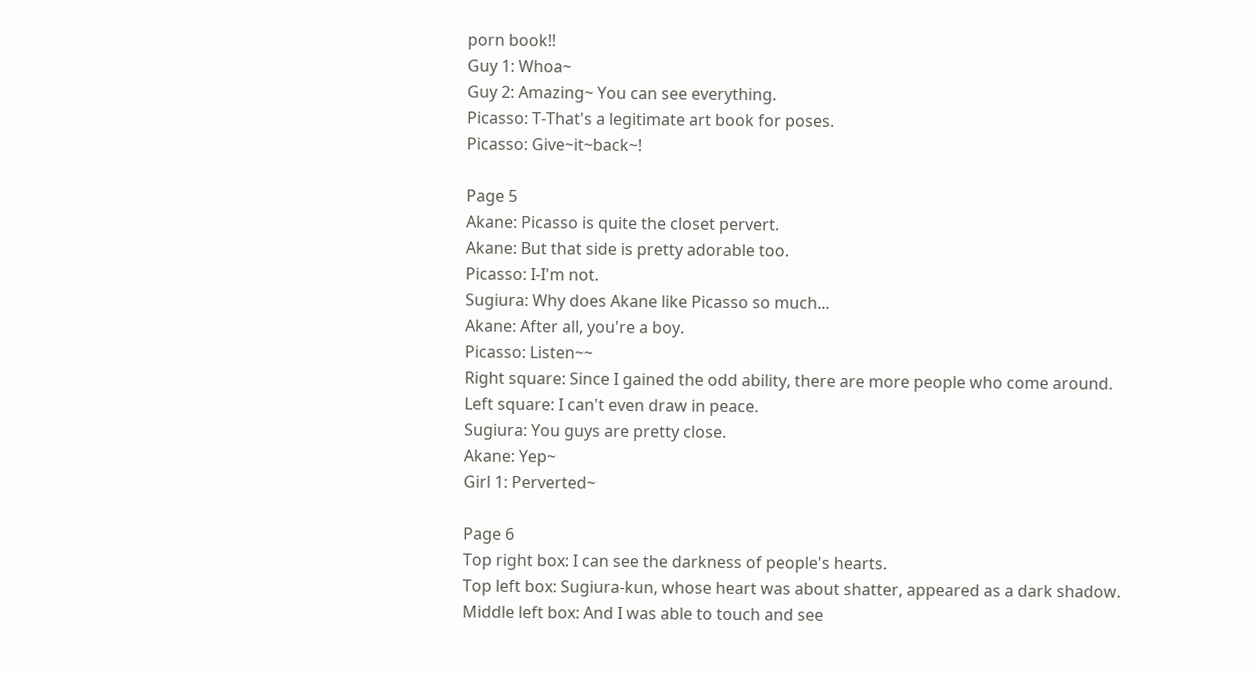porn book!!
Guy 1: Whoa~
Guy 2: Amazing~ You can see everything.
Picasso: T-That's a legitimate art book for poses.
Picasso: Give~it~back~!

Page 5
Akane: Picasso is quite the closet pervert.
Akane: But that side is pretty adorable too.
Picasso: I-I'm not.
Sugiura: Why does Akane like Picasso so much...
Akane: After all, you're a boy.
Picasso: Listen~~
Right square: Since I gained the odd ability, there are more people who come around.
Left square: I can't even draw in peace.
Sugiura: You guys are pretty close.
Akane: Yep~
Girl 1: Perverted~

Page 6
Top right box: I can see the darkness of people's hearts.
Top left box: Sugiura-kun, whose heart was about shatter, appeared as a dark shadow.
Middle left box: And I was able to touch and see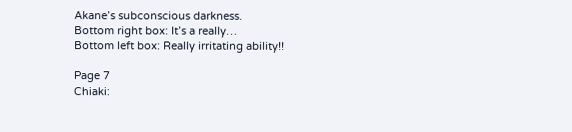Akane’s subconscious darkness.
Bottom right box: It’s a really…
Bottom left box: Really irritating ability!!

Page 7
Chiaki: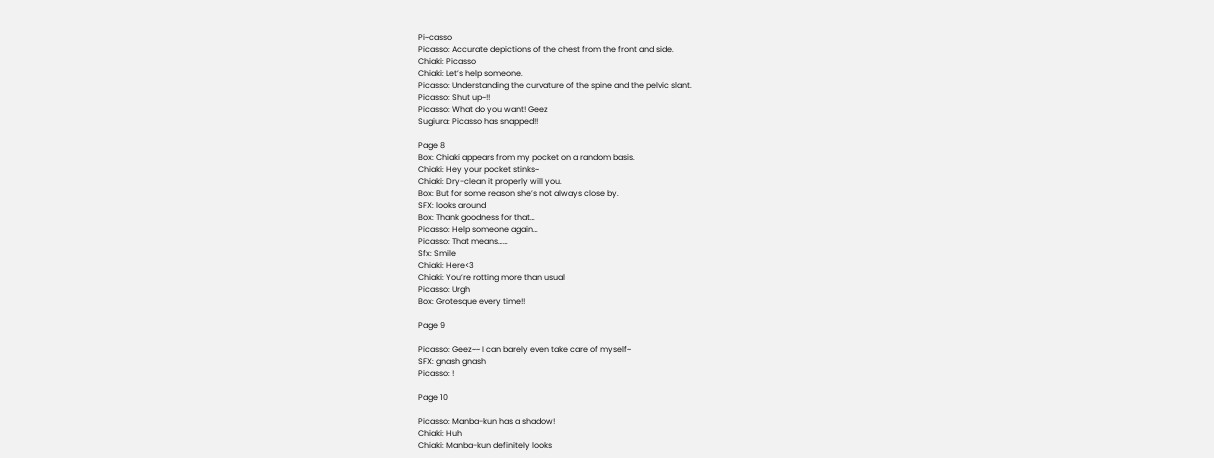Pi~casso
Picasso: Accurate depictions of the chest from the front and side.
Chiaki: Picasso
Chiaki: Let’s help someone.
Picasso: Understanding the curvature of the spine and the pelvic slant.
Picasso: Shut up~!!
Picasso: What do you want! Geez
Sugiura: Picasso has snapped!!

Page 8
Box: Chiaki appears from my pocket on a random basis.
Chiaki: Hey your pocket stinks~
Chiaki: Dry-clean it properly will you.
Box: But for some reason she’s not always close by.
SFX: looks around
Box: Thank goodness for that…
Picasso: Help someone again…
Picasso: That means……
Sfx: Smile
Chiaki: Here<3
Chiaki: You’re rotting more than usual
Picasso: Urgh
Box: Grotesque every time!!

Page 9

Picasso: Geez~~ I can barely even take care of myself~
SFX: gnash gnash
Picasso: !

Page 10

Picasso: Manba-kun has a shadow!
Chiaki: Huh
Chiaki: Manba-kun definitely looks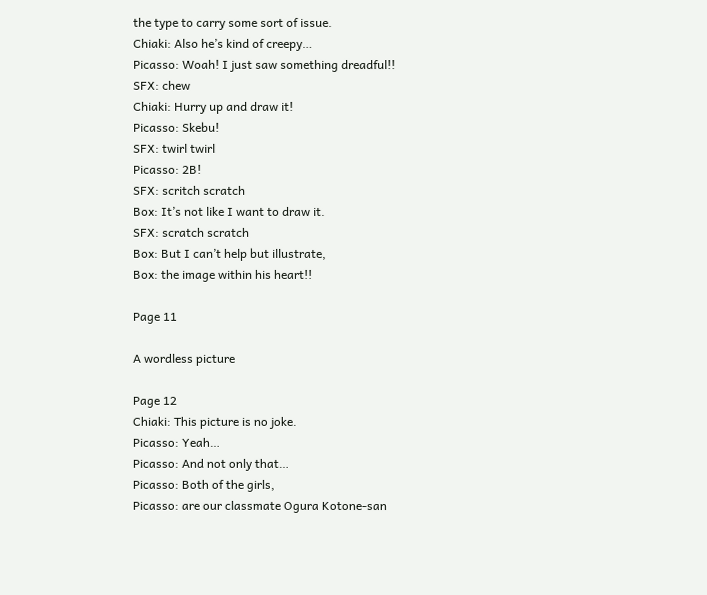the type to carry some sort of issue.
Chiaki: Also he’s kind of creepy…
Picasso: Woah! I just saw something dreadful!!
SFX: chew
Chiaki: Hurry up and draw it!
Picasso: Skebu!
SFX: twirl twirl
Picasso: 2B!
SFX: scritch scratch
Box: It’s not like I want to draw it.
SFX: scratch scratch
Box: But I can’t help but illustrate,
Box: the image within his heart!!

Page 11

A wordless picture

Page 12
Chiaki: This picture is no joke.
Picasso: Yeah…
Picasso: And not only that…
Picasso: Both of the girls,
Picasso: are our classmate Ogura Kotone-san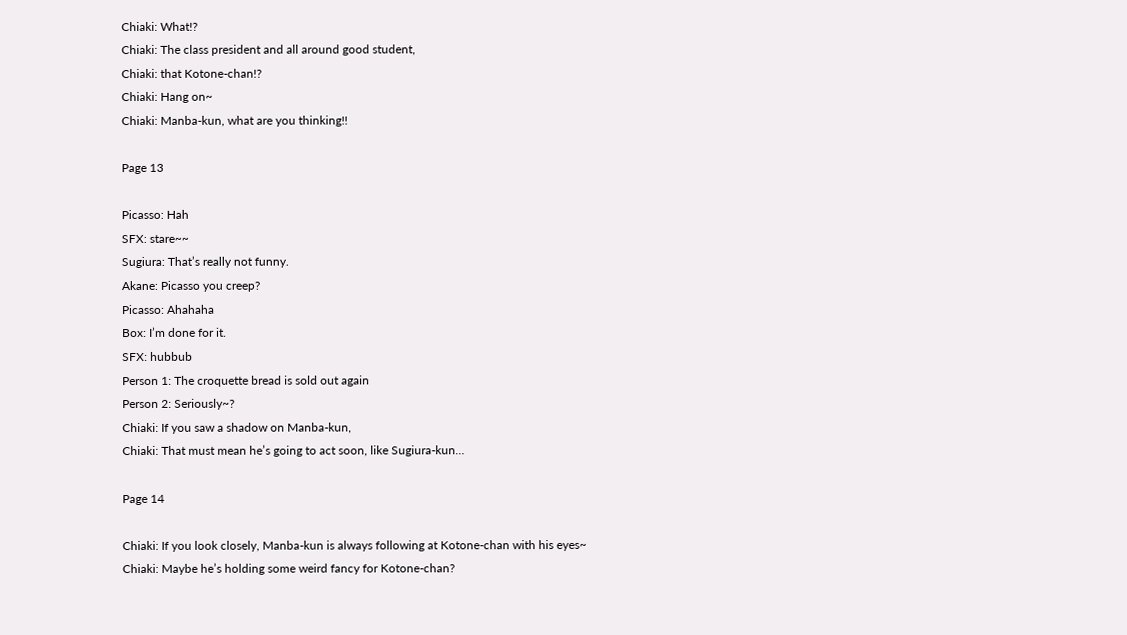Chiaki: What!?
Chiaki: The class president and all around good student,
Chiaki: that Kotone-chan!?
Chiaki: Hang on~
Chiaki: Manba-kun, what are you thinking!!

Page 13

Picasso: Hah
SFX: stare~~
Sugiura: That’s really not funny.
Akane: Picasso you creep?
Picasso: Ahahaha
Box: I’m done for it.
SFX: hubbub
Person 1: The croquette bread is sold out again
Person 2: Seriously~?
Chiaki: If you saw a shadow on Manba-kun,
Chiaki: That must mean he’s going to act soon, like Sugiura-kun…

Page 14

Chiaki: If you look closely, Manba-kun is always following at Kotone-chan with his eyes~
Chiaki: Maybe he’s holding some weird fancy for Kotone-chan?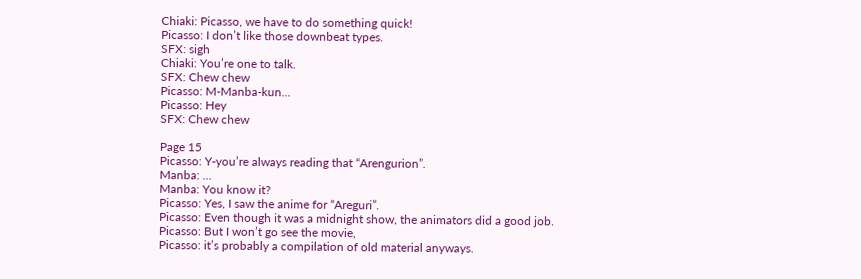Chiaki: Picasso, we have to do something quick!
Picasso: I don’t like those downbeat types.
SFX: sigh
Chiaki: You’re one to talk.
SFX: Chew chew
Picasso: M-Manba-kun…
Picasso: Hey
SFX: Chew chew

Page 15
Picasso: Y-you’re always reading that “Arengurion”.
Manba: …
Manba: You know it?
Picasso: Yes, I saw the anime for “Areguri”.
Picasso: Even though it was a midnight show, the animators did a good job.
Picasso: But I won’t go see the movie,
Picasso: it’s probably a compilation of old material anyways.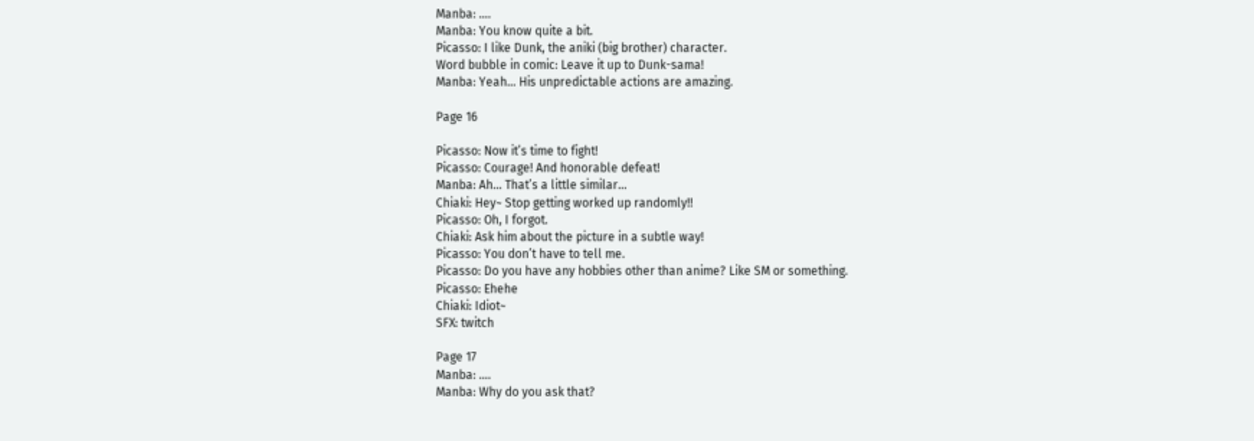Manba: ….
Manba: You know quite a bit.
Picasso: I like Dunk, the aniki (big brother) character.
Word bubble in comic: Leave it up to Dunk-sama!
Manba: Yeah… His unpredictable actions are amazing.

Page 16

Picasso: Now it’s time to fight!
Picasso: Courage! And honorable defeat!
Manba: Ah… That’s a little similar…
Chiaki: Hey~ Stop getting worked up randomly!!
Picasso: Oh, I forgot.
Chiaki: Ask him about the picture in a subtle way!
Picasso: You don’t have to tell me.
Picasso: Do you have any hobbies other than anime? Like SM or something.
Picasso: Ehehe
Chiaki: Idiot~
SFX: twitch

Page 17
Manba: ….
Manba: Why do you ask that?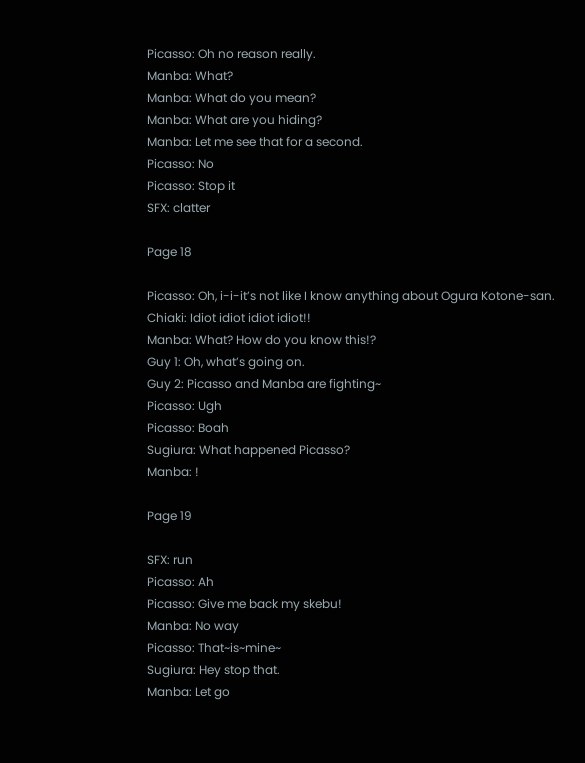Picasso: Oh no reason really.
Manba: What?
Manba: What do you mean?
Manba: What are you hiding?
Manba: Let me see that for a second.
Picasso: No
Picasso: Stop it
SFX: clatter

Page 18

Picasso: Oh, i-i-it’s not like I know anything about Ogura Kotone-san.
Chiaki: Idiot idiot idiot idiot!!
Manba: What? How do you know this!?
Guy 1: Oh, what’s going on.
Guy 2: Picasso and Manba are fighting~
Picasso: Ugh
Picasso: Boah
Sugiura: What happened Picasso?
Manba: !

Page 19

SFX: run
Picasso: Ah
Picasso: Give me back my skebu!
Manba: No way
Picasso: That~is~mine~
Sugiura: Hey stop that.
Manba: Let go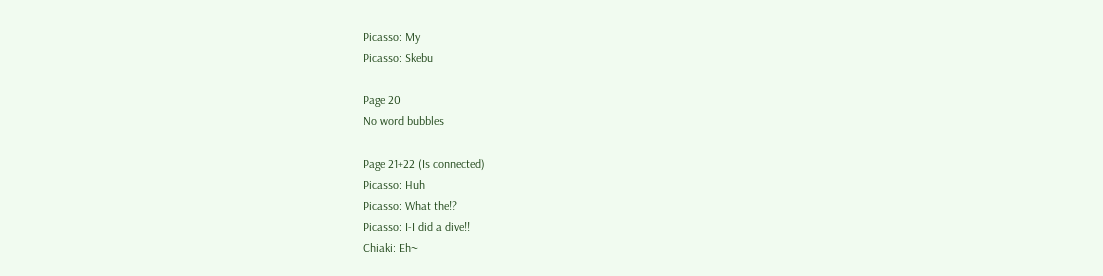Picasso: My
Picasso: Skebu

Page 20
No word bubbles

Page 21+22 (Is connected)
Picasso: Huh
Picasso: What the!?
Picasso: I-I did a dive!!
Chiaki: Eh~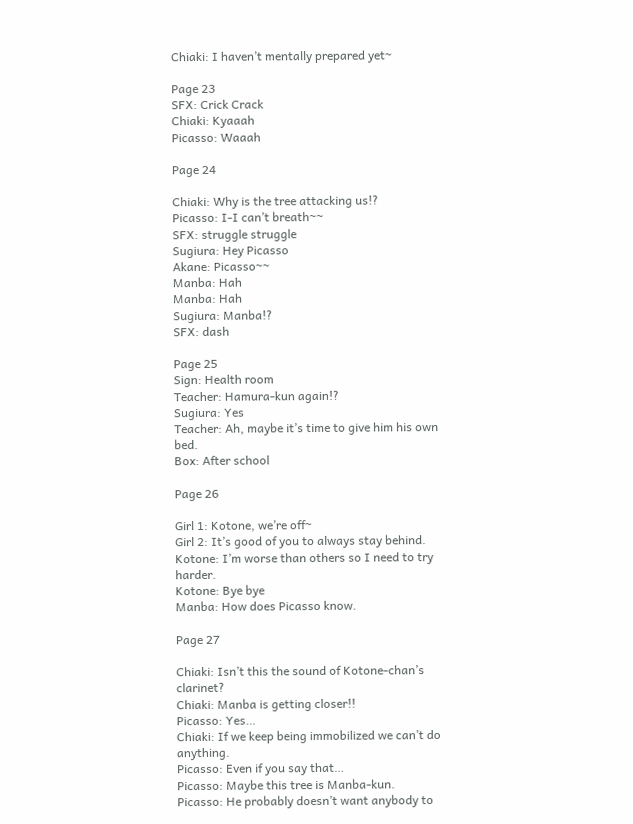Chiaki: I haven’t mentally prepared yet~

Page 23
SFX: Crick Crack
Chiaki: Kyaaah
Picasso: Waaah

Page 24

Chiaki: Why is the tree attacking us!?
Picasso: I-I can’t breath~~
SFX: struggle struggle
Sugiura: Hey Picasso
Akane: Picasso~~
Manba: Hah
Manba: Hah
Sugiura: Manba!?
SFX: dash

Page 25
Sign: Health room
Teacher: Hamura-kun again!?
Sugiura: Yes
Teacher: Ah, maybe it’s time to give him his own bed.
Box: After school

Page 26

Girl 1: Kotone, we’re off~
Girl 2: It’s good of you to always stay behind.
Kotone: I’m worse than others so I need to try harder.
Kotone: Bye bye
Manba: How does Picasso know.

Page 27

Chiaki: Isn’t this the sound of Kotone-chan’s clarinet?
Chiaki: Manba is getting closer!!
Picasso: Yes…
Chiaki: If we keep being immobilized we can’t do anything.
Picasso: Even if you say that…
Picasso: Maybe this tree is Manba-kun.
Picasso: He probably doesn’t want anybody to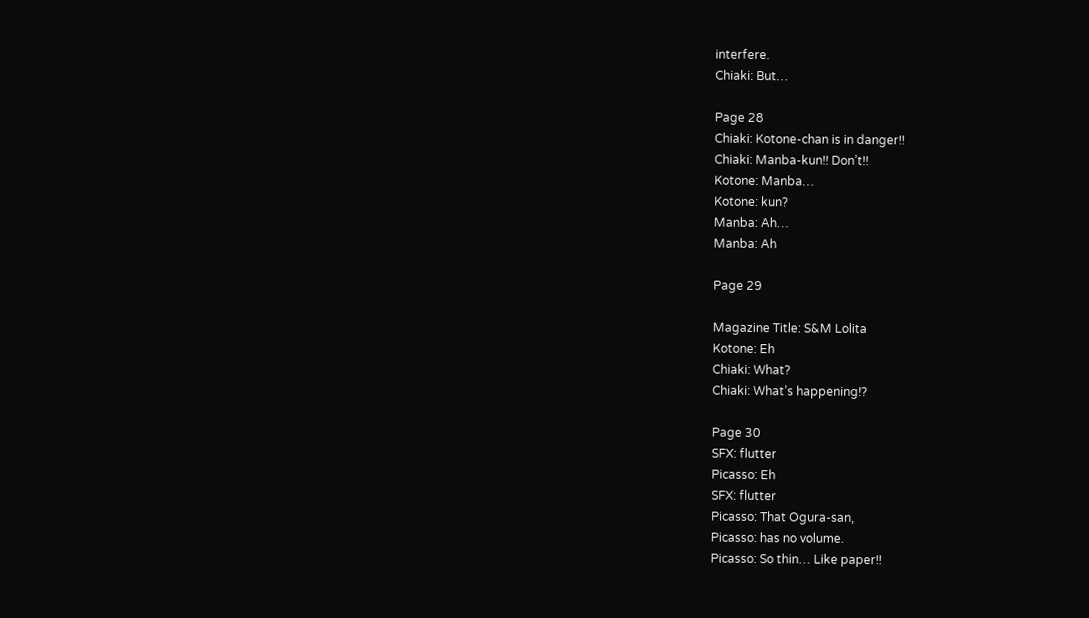interfere.
Chiaki: But…

Page 28
Chiaki: Kotone-chan is in danger!!
Chiaki: Manba-kun!! Don’t!!
Kotone: Manba…
Kotone: kun?
Manba: Ah…
Manba: Ah

Page 29

Magazine Title: S&M Lolita
Kotone: Eh
Chiaki: What?
Chiaki: What’s happening!?

Page 30
SFX: flutter
Picasso: Eh
SFX: flutter
Picasso: That Ogura-san,
Picasso: has no volume.
Picasso: So thin… Like paper!!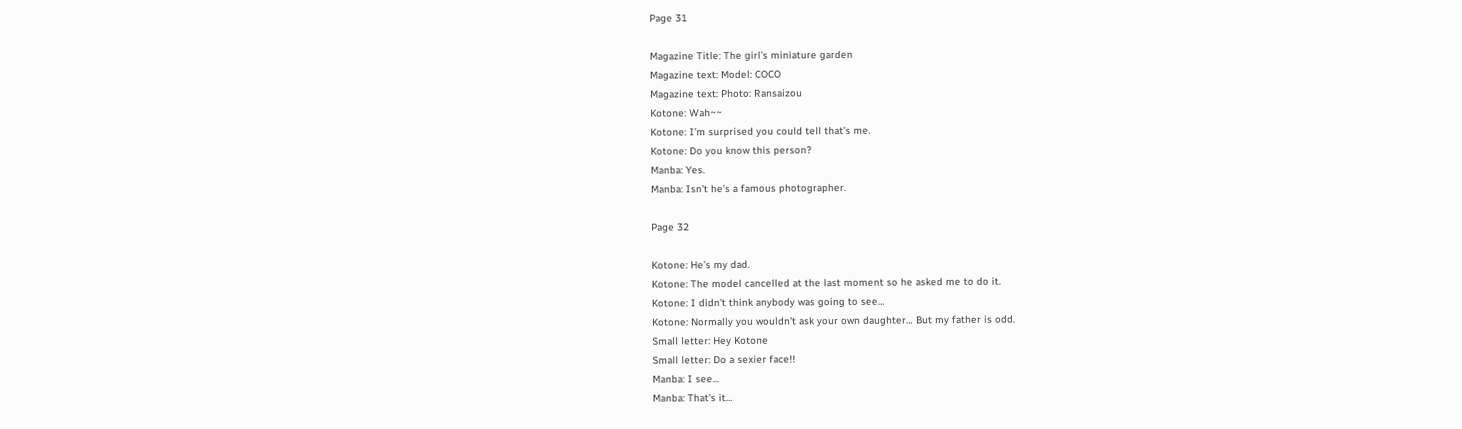Page 31

Magazine Title: The girl’s miniature garden
Magazine text: Model: COCO
Magazine text: Photo: Ransaizou
Kotone: Wah~~
Kotone: I’m surprised you could tell that’s me.
Kotone: Do you know this person?
Manba: Yes.
Manba: Isn’t he’s a famous photographer.

Page 32

Kotone: He’s my dad.
Kotone: The model cancelled at the last moment so he asked me to do it.
Kotone: I didn’t think anybody was going to see…
Kotone: Normally you wouldn’t ask your own daughter… But my father is odd.
Small letter: Hey Kotone
Small letter: Do a sexier face!!
Manba: I see…
Manba: That’s it…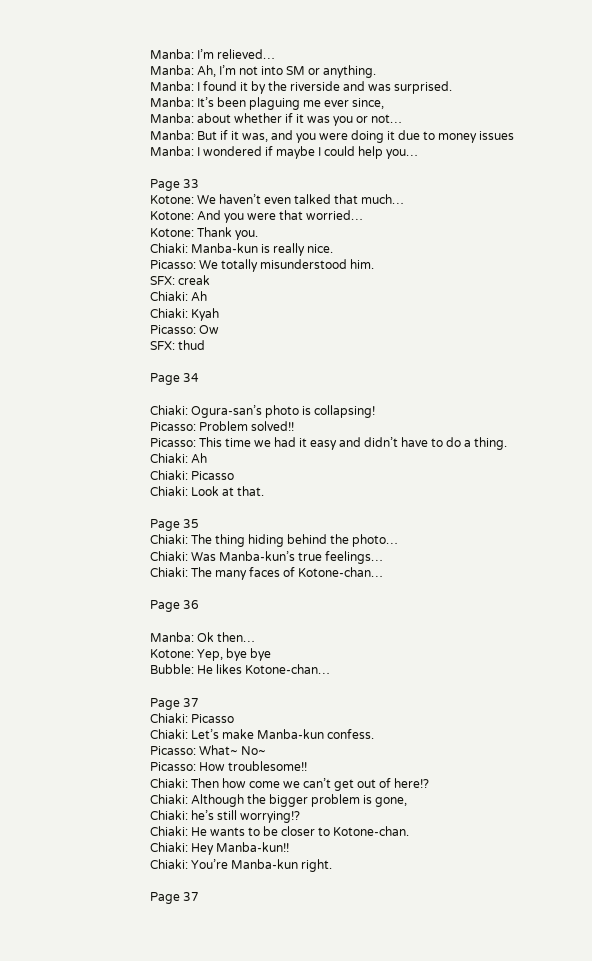Manba: I’m relieved…
Manba: Ah, I’m not into SM or anything.
Manba: I found it by the riverside and was surprised.
Manba: It’s been plaguing me ever since,
Manba: about whether if it was you or not…
Manba: But if it was, and you were doing it due to money issues
Manba: I wondered if maybe I could help you…

Page 33
Kotone: We haven’t even talked that much…
Kotone: And you were that worried…
Kotone: Thank you.
Chiaki: Manba-kun is really nice.
Picasso: We totally misunderstood him.
SFX: creak
Chiaki: Ah
Chiaki: Kyah
Picasso: Ow
SFX: thud

Page 34

Chiaki: Ogura-san’s photo is collapsing!
Picasso: Problem solved!!
Picasso: This time we had it easy and didn’t have to do a thing.
Chiaki: Ah
Chiaki: Picasso
Chiaki: Look at that.

Page 35
Chiaki: The thing hiding behind the photo…
Chiaki: Was Manba-kun’s true feelings…
Chiaki: The many faces of Kotone-chan…

Page 36

Manba: Ok then…
Kotone: Yep, bye bye
Bubble: He likes Kotone-chan…

Page 37
Chiaki: Picasso
Chiaki: Let’s make Manba-kun confess.
Picasso: What~ No~
Picasso: How troublesome!!
Chiaki: Then how come we can’t get out of here!?
Chiaki: Although the bigger problem is gone,
Chiaki: he’s still worrying!?
Chiaki: He wants to be closer to Kotone-chan.
Chiaki: Hey Manba-kun!!
Chiaki: You’re Manba-kun right.

Page 37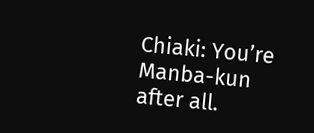Chiaki: You’re Manba-kun after all.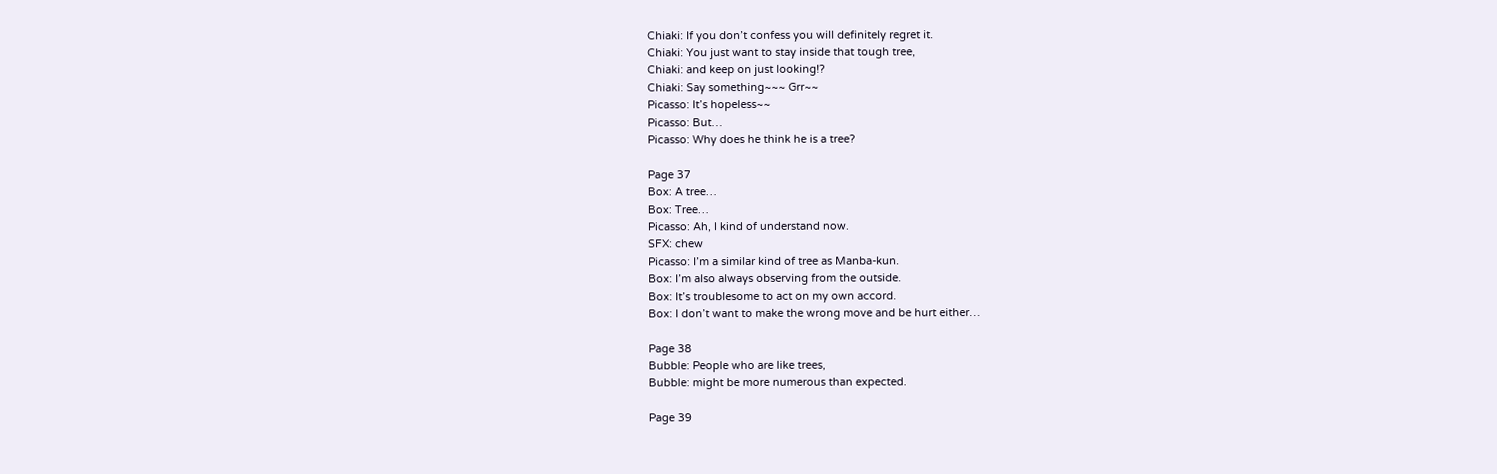Chiaki: If you don’t confess you will definitely regret it.
Chiaki: You just want to stay inside that tough tree,
Chiaki: and keep on just looking!?
Chiaki: Say something~~~ Grr~~
Picasso: It’s hopeless~~
Picasso: But…
Picasso: Why does he think he is a tree?

Page 37
Box: A tree…
Box: Tree…
Picasso: Ah, I kind of understand now.
SFX: chew
Picasso: I’m a similar kind of tree as Manba-kun.
Box: I’m also always observing from the outside.
Box: It’s troublesome to act on my own accord.
Box: I don’t want to make the wrong move and be hurt either…

Page 38
Bubble: People who are like trees,
Bubble: might be more numerous than expected.

Page 39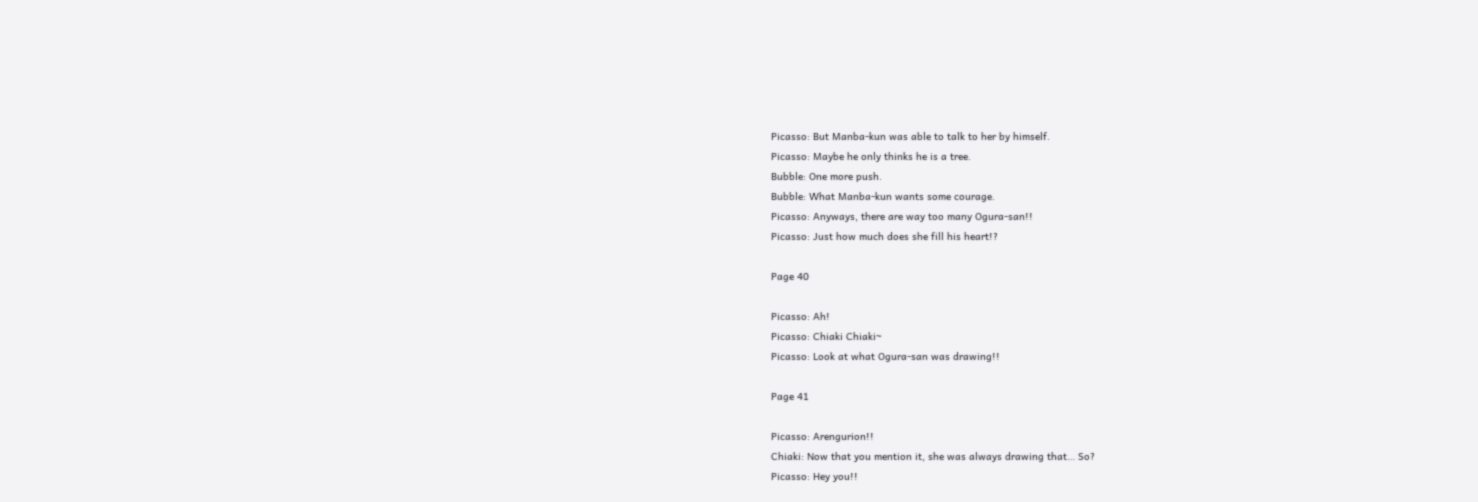Picasso: But Manba-kun was able to talk to her by himself.
Picasso: Maybe he only thinks he is a tree.
Bubble: One more push.
Bubble: What Manba-kun wants some courage.
Picasso: Anyways, there are way too many Ogura-san!!
Picasso: Just how much does she fill his heart!?

Page 40

Picasso: Ah!
Picasso: Chiaki Chiaki~
Picasso: Look at what Ogura-san was drawing!!

Page 41

Picasso: Arengurion!!
Chiaki: Now that you mention it, she was always drawing that… So?
Picasso: Hey you!!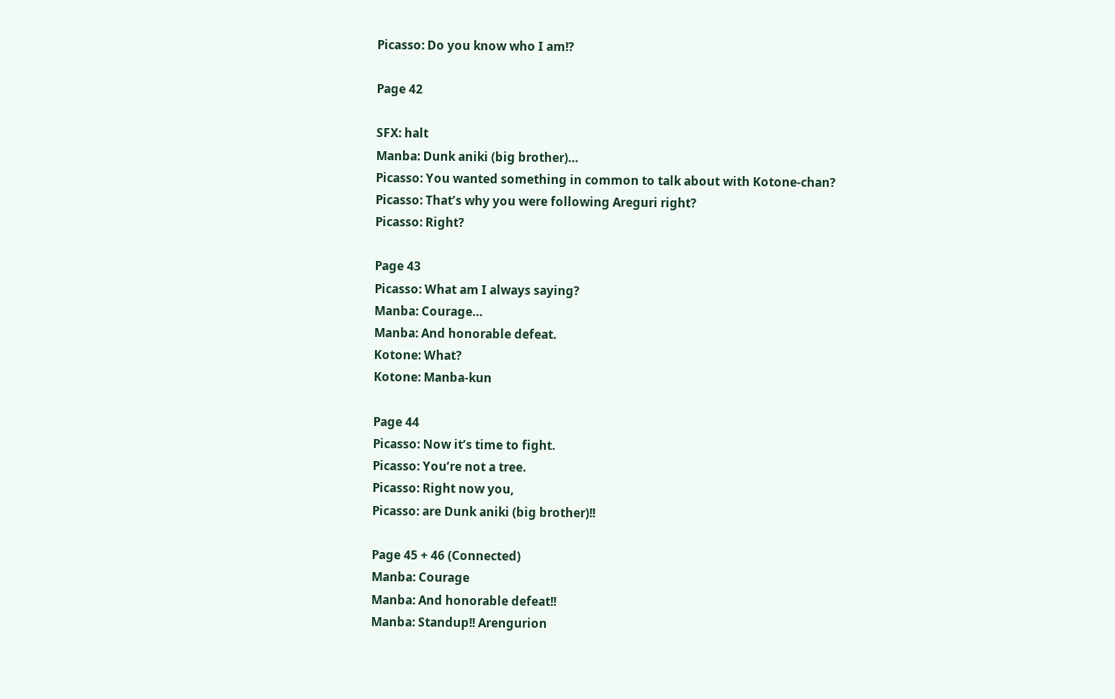Picasso: Do you know who I am!?

Page 42

SFX: halt
Manba: Dunk aniki (big brother)…
Picasso: You wanted something in common to talk about with Kotone-chan?
Picasso: That’s why you were following Areguri right?
Picasso: Right?

Page 43
Picasso: What am I always saying?
Manba: Courage…
Manba: And honorable defeat.
Kotone: What?
Kotone: Manba-kun

Page 44
Picasso: Now it’s time to fight.
Picasso: You’re not a tree.
Picasso: Right now you,
Picasso: are Dunk aniki (big brother)!!

Page 45 + 46 (Connected)
Manba: Courage
Manba: And honorable defeat!!
Manba: Standup!! Arengurion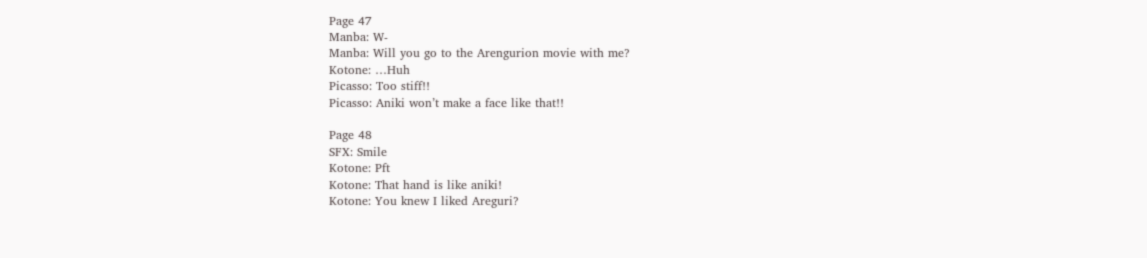Page 47
Manba: W-
Manba: Will you go to the Arengurion movie with me?
Kotone: …Huh
Picasso: Too stiff!!
Picasso: Aniki won’t make a face like that!!

Page 48
SFX: Smile
Kotone: Pft
Kotone: That hand is like aniki!
Kotone: You knew I liked Areguri?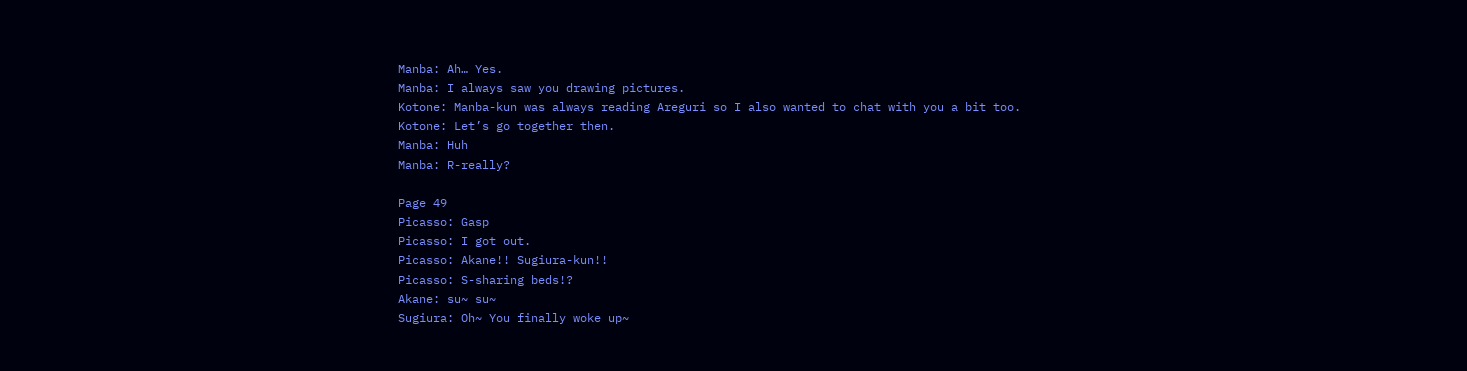Manba: Ah… Yes.
Manba: I always saw you drawing pictures.
Kotone: Manba-kun was always reading Areguri so I also wanted to chat with you a bit too.
Kotone: Let’s go together then.
Manba: Huh
Manba: R-really?

Page 49
Picasso: Gasp
Picasso: I got out.
Picasso: Akane!! Sugiura-kun!!
Picasso: S-sharing beds!?
Akane: su~ su~
Sugiura: Oh~ You finally woke up~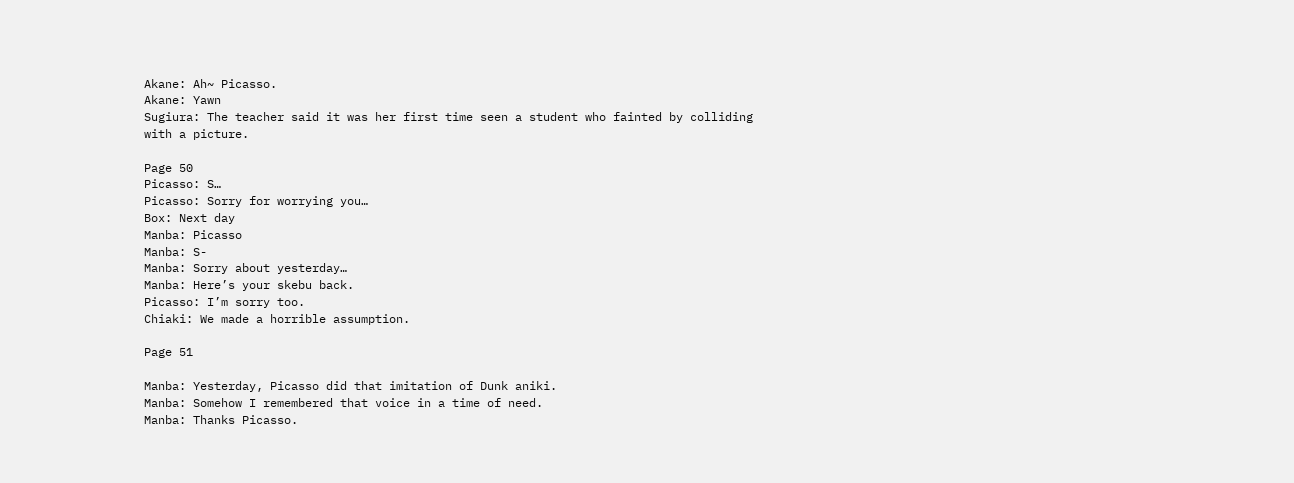Akane: Ah~ Picasso.
Akane: Yawn
Sugiura: The teacher said it was her first time seen a student who fainted by colliding with a picture.

Page 50
Picasso: S…
Picasso: Sorry for worrying you…
Box: Next day
Manba: Picasso
Manba: S-
Manba: Sorry about yesterday…
Manba: Here’s your skebu back.
Picasso: I’m sorry too.
Chiaki: We made a horrible assumption.

Page 51

Manba: Yesterday, Picasso did that imitation of Dunk aniki.
Manba: Somehow I remembered that voice in a time of need.
Manba: Thanks Picasso.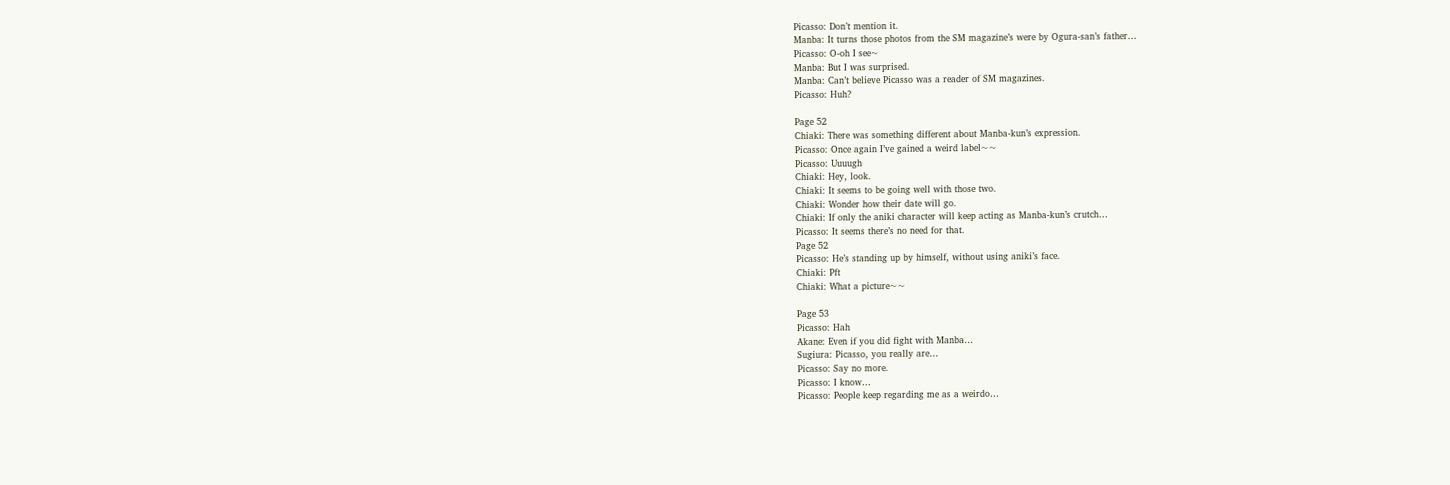Picasso: Don’t mention it.
Manba: It turns those photos from the SM magazine’s were by Ogura-san’s father…
Picasso: O-oh I see~
Manba: But I was surprised.
Manba: Can’t believe Picasso was a reader of SM magazines.
Picasso: Huh?

Page 52
Chiaki: There was something different about Manba-kun’s expression.
Picasso: Once again I’ve gained a weird label~~
Picasso: Uuuugh
Chiaki: Hey, look.
Chiaki: It seems to be going well with those two.
Chiaki: Wonder how their date will go.
Chiaki: If only the aniki character will keep acting as Manba-kun’s crutch…
Picasso: It seems there’s no need for that.
Page 52
Picasso: He’s standing up by himself, without using aniki’s face.
Chiaki: Pft
Chiaki: What a picture~~

Page 53
Picasso: Hah
Akane: Even if you did fight with Manba…
Sugiura: Picasso, you really are…
Picasso: Say no more.
Picasso: I know…
Picasso: People keep regarding me as a weirdo…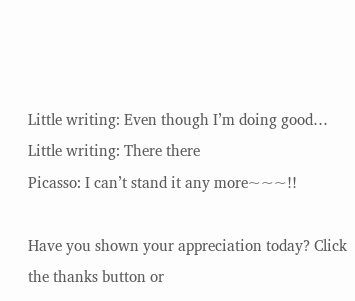Little writing: Even though I’m doing good…
Little writing: There there
Picasso: I can’t stand it any more~~~!!

Have you shown your appreciation today? Click the thanks button or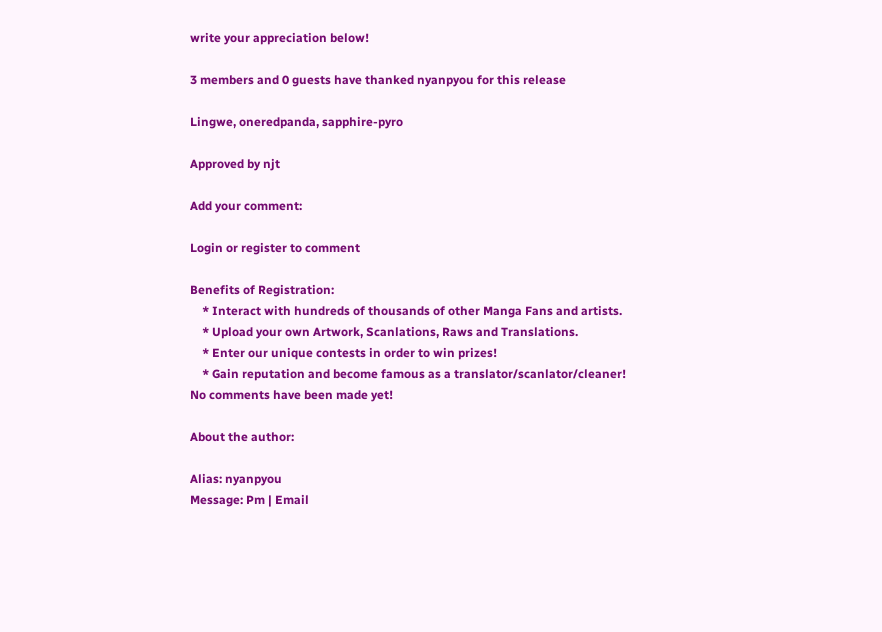write your appreciation below!

3 members and 0 guests have thanked nyanpyou for this release

Lingwe, oneredpanda, sapphire-pyro

Approved by njt

Add your comment:

Login or register to comment

Benefits of Registration:
    * Interact with hundreds of thousands of other Manga Fans and artists.
    * Upload your own Artwork, Scanlations, Raws and Translations.
    * Enter our unique contests in order to win prizes!
    * Gain reputation and become famous as a translator/scanlator/cleaner!
No comments have been made yet!

About the author:

Alias: nyanpyou
Message: Pm | Email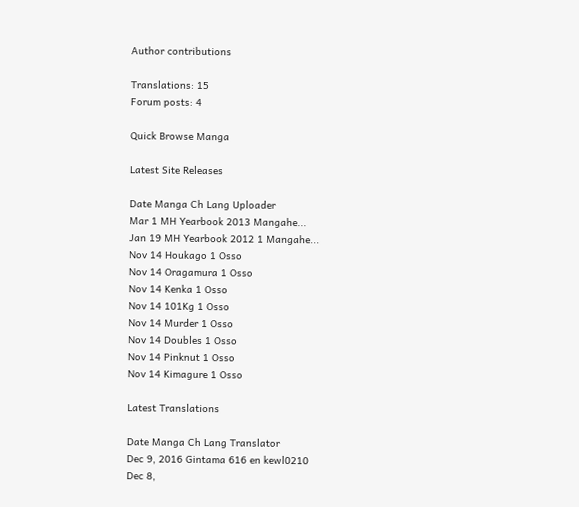Author contributions

Translations: 15
Forum posts: 4

Quick Browse Manga

Latest Site Releases

Date Manga Ch Lang Uploader
Mar 1 MH Yearbook 2013 Mangahe...
Jan 19 MH Yearbook 2012 1 Mangahe...
Nov 14 Houkago 1 Osso
Nov 14 Oragamura 1 Osso
Nov 14 Kenka 1 Osso
Nov 14 101Kg 1 Osso
Nov 14 Murder 1 Osso
Nov 14 Doubles 1 Osso
Nov 14 Pinknut 1 Osso
Nov 14 Kimagure 1 Osso

Latest Translations

Date Manga Ch Lang Translator
Dec 9, 2016 Gintama 616 en kewl0210
Dec 8,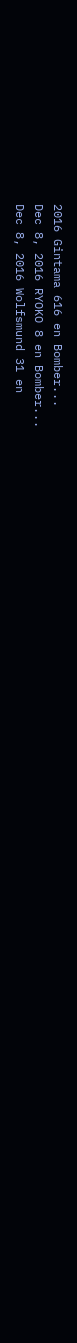2016 Gintama 616 en Bomber...
Dec 8, 2016 RYOKO 8 en Bomber...
Dec 8, 2016 Wolfsmund 31 en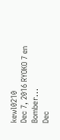kewl0210
Dec 7, 2016 RYOKO 7 en Bomber...
Dec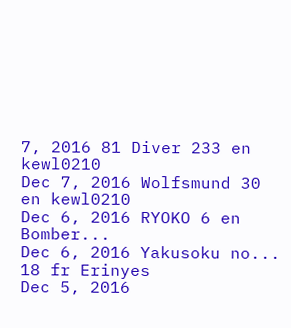7, 2016 81 Diver 233 en kewl0210
Dec 7, 2016 Wolfsmund 30 en kewl0210
Dec 6, 2016 RYOKO 6 en Bomber...
Dec 6, 2016 Yakusoku no... 18 fr Erinyes
Dec 5, 2016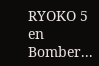RYOKO 5 en Bomber...